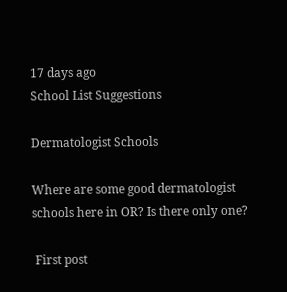17 days ago
School List Suggestions

Dermatologist Schools

Where are some good dermatologist schools here in OR? Is there only one?

 First post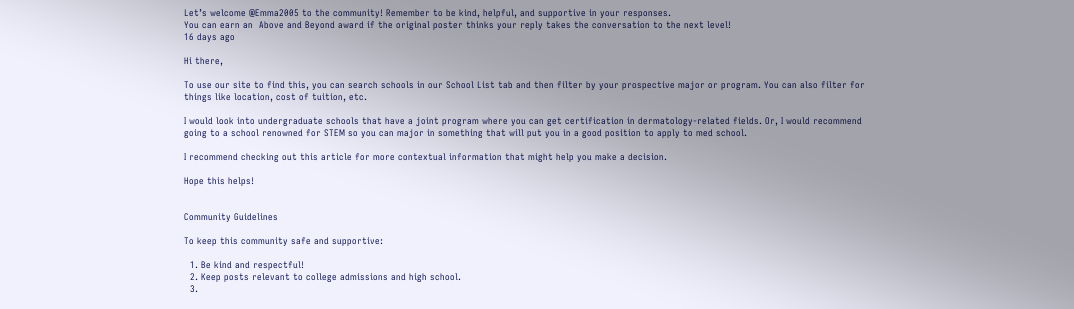Let’s welcome @Emma2005 to the community! Remember to be kind, helpful, and supportive in your responses.
You can earn an  Above and Beyond award if the original poster thinks your reply takes the conversation to the next level!
16 days ago

Hi there,

To use our site to find this, you can search schools in our School List tab and then filter by your prospective major or program. You can also filter for things like location, cost of tuition, etc.

I would look into undergraduate schools that have a joint program where you can get certification in dermatology-related fields. Or, I would recommend going to a school renowned for STEM so you can major in something that will put you in a good position to apply to med school.

I recommend checking out this article for more contextual information that might help you make a decision.

Hope this helps!


Community Guidelines

To keep this community safe and supportive:

  1. Be kind and respectful!
  2. Keep posts relevant to college admissions and high school.
  3.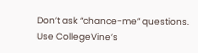Don’t ask “chance-me” questions. Use CollegeVine’s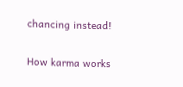chancing instead!

How karma works